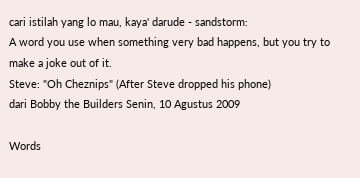cari istilah yang lo mau, kaya' darude - sandstorm:
A word you use when something very bad happens, but you try to make a joke out of it.
Steve: "Oh Cheznips" (After Steve dropped his phone)
dari Bobby the Builders Senin, 10 Agustus 2009

Words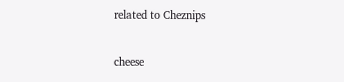related to Cheznips

cheese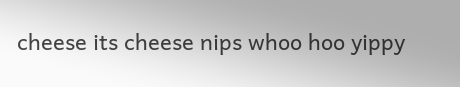cheese its cheese nips whoo hoo yippy